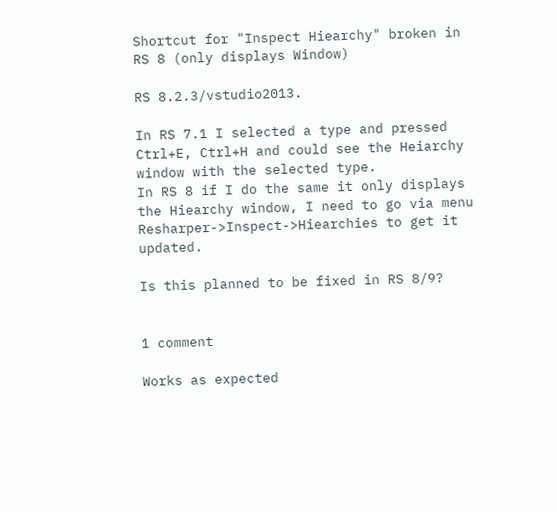Shortcut for "Inspect Hiearchy" broken in RS 8 (only displays Window)

RS 8.2.3/vstudio2013.

In RS 7.1 I selected a type and pressed Ctrl+E, Ctrl+H and could see the Heiarchy window with the selected type.
In RS 8 if I do the same it only displays the Hiearchy window, I need to go via menu Resharper->Inspect->Hiearchies to get it updated.

Is this planned to be fixed in RS 8/9?


1 comment

Works as expected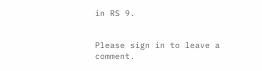in RS 9.


Please sign in to leave a comment.